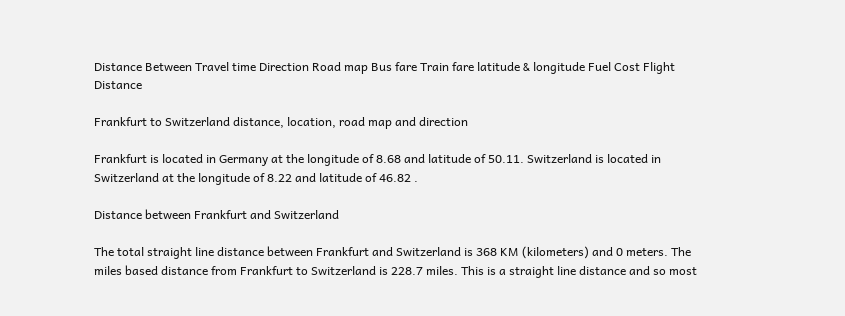Distance Between Travel time Direction Road map Bus fare Train fare latitude & longitude Fuel Cost Flight Distance

Frankfurt to Switzerland distance, location, road map and direction

Frankfurt is located in Germany at the longitude of 8.68 and latitude of 50.11. Switzerland is located in Switzerland at the longitude of 8.22 and latitude of 46.82 .

Distance between Frankfurt and Switzerland

The total straight line distance between Frankfurt and Switzerland is 368 KM (kilometers) and 0 meters. The miles based distance from Frankfurt to Switzerland is 228.7 miles. This is a straight line distance and so most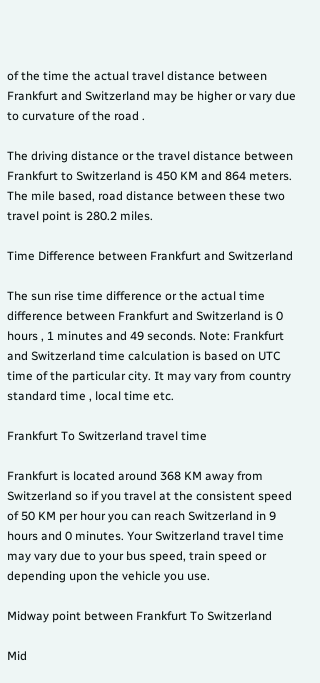of the time the actual travel distance between Frankfurt and Switzerland may be higher or vary due to curvature of the road .

The driving distance or the travel distance between Frankfurt to Switzerland is 450 KM and 864 meters. The mile based, road distance between these two travel point is 280.2 miles.

Time Difference between Frankfurt and Switzerland

The sun rise time difference or the actual time difference between Frankfurt and Switzerland is 0 hours , 1 minutes and 49 seconds. Note: Frankfurt and Switzerland time calculation is based on UTC time of the particular city. It may vary from country standard time , local time etc.

Frankfurt To Switzerland travel time

Frankfurt is located around 368 KM away from Switzerland so if you travel at the consistent speed of 50 KM per hour you can reach Switzerland in 9 hours and 0 minutes. Your Switzerland travel time may vary due to your bus speed, train speed or depending upon the vehicle you use.

Midway point between Frankfurt To Switzerland

Mid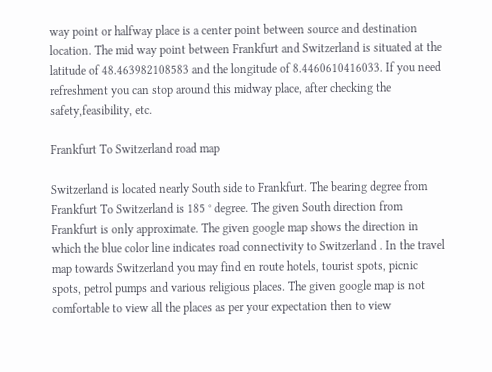way point or halfway place is a center point between source and destination location. The mid way point between Frankfurt and Switzerland is situated at the latitude of 48.463982108583 and the longitude of 8.4460610416033. If you need refreshment you can stop around this midway place, after checking the safety,feasibility, etc.

Frankfurt To Switzerland road map

Switzerland is located nearly South side to Frankfurt. The bearing degree from Frankfurt To Switzerland is 185 ° degree. The given South direction from Frankfurt is only approximate. The given google map shows the direction in which the blue color line indicates road connectivity to Switzerland . In the travel map towards Switzerland you may find en route hotels, tourist spots, picnic spots, petrol pumps and various religious places. The given google map is not comfortable to view all the places as per your expectation then to view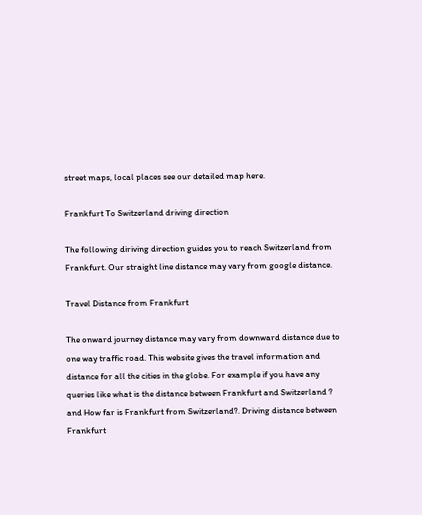street maps, local places see our detailed map here.

Frankfurt To Switzerland driving direction

The following diriving direction guides you to reach Switzerland from Frankfurt. Our straight line distance may vary from google distance.

Travel Distance from Frankfurt

The onward journey distance may vary from downward distance due to one way traffic road. This website gives the travel information and distance for all the cities in the globe. For example if you have any queries like what is the distance between Frankfurt and Switzerland ? and How far is Frankfurt from Switzerland?. Driving distance between Frankfurt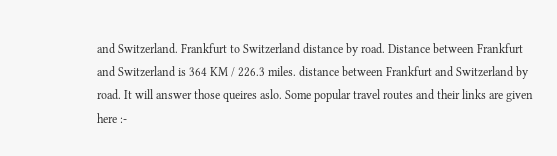and Switzerland. Frankfurt to Switzerland distance by road. Distance between Frankfurt and Switzerland is 364 KM / 226.3 miles. distance between Frankfurt and Switzerland by road. It will answer those queires aslo. Some popular travel routes and their links are given here :-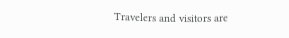Travelers and visitors are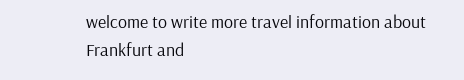welcome to write more travel information about Frankfurt and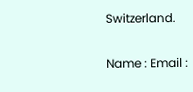Switzerland.

Name : Email :